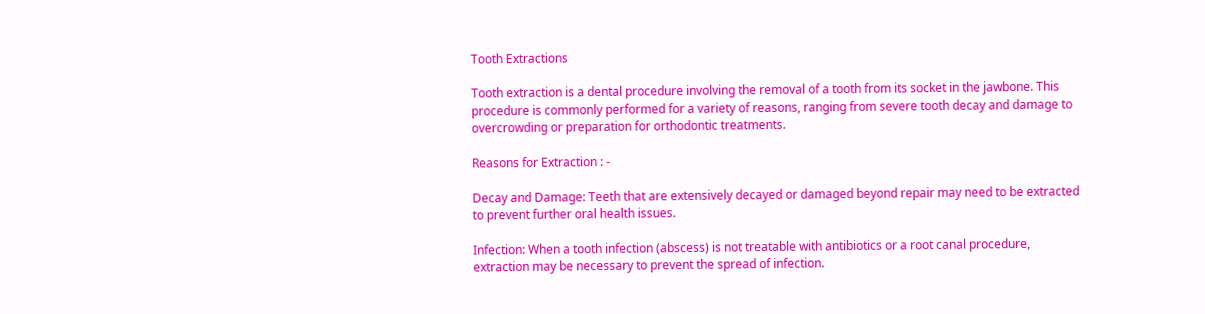Tooth Extractions

Tooth extraction is a dental procedure involving the removal of a tooth from its socket in the jawbone. This procedure is commonly performed for a variety of reasons, ranging from severe tooth decay and damage to overcrowding or preparation for orthodontic treatments.

Reasons for Extraction : -

Decay and Damage: Teeth that are extensively decayed or damaged beyond repair may need to be extracted to prevent further oral health issues.

Infection: When a tooth infection (abscess) is not treatable with antibiotics or a root canal procedure, extraction may be necessary to prevent the spread of infection.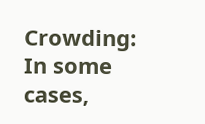Crowding: In some cases,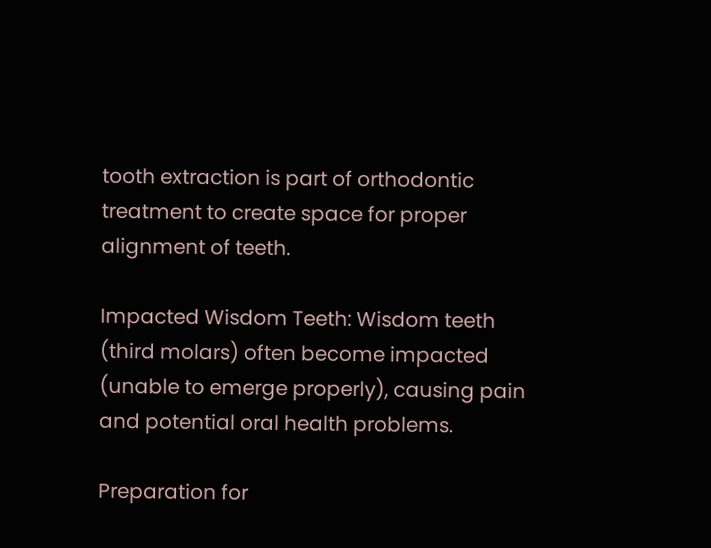tooth extraction is part of orthodontic treatment to create space for proper alignment of teeth.

Impacted Wisdom Teeth: Wisdom teeth (third molars) often become impacted (unable to emerge properly), causing pain and potential oral health problems.

Preparation for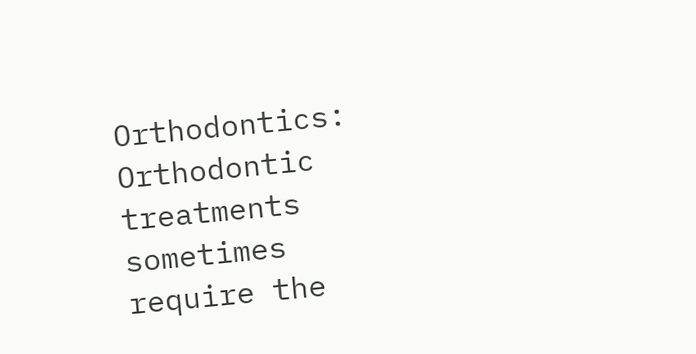Orthodontics: Orthodontic treatments sometimes require the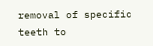removal of specific teeth to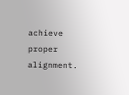achieve proper alignment.